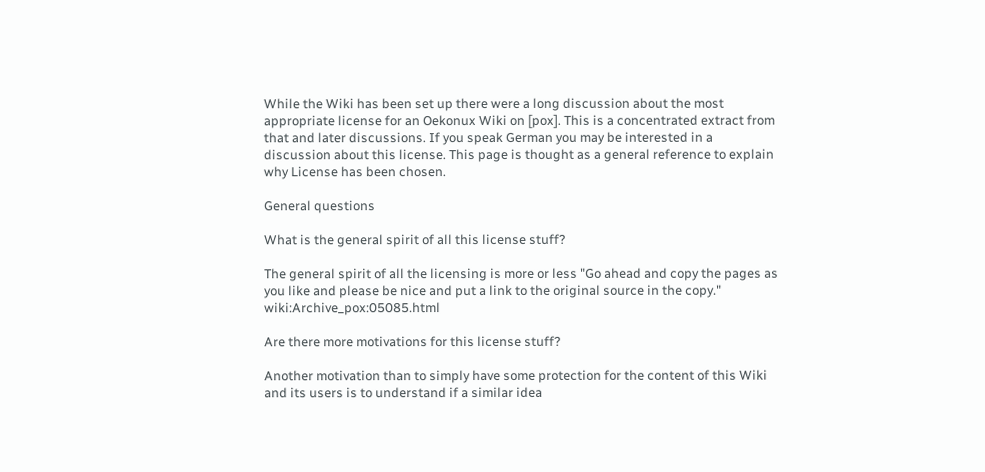While the Wiki has been set up there were a long discussion about the most appropriate license for an Oekonux Wiki on [pox]. This is a concentrated extract from that and later discussions. If you speak German you may be interested in a discussion about this license. This page is thought as a general reference to explain why License has been chosen.

General questions

What is the general spirit of all this license stuff?

The general spirit of all the licensing is more or less "Go ahead and copy the pages as you like and please be nice and put a link to the original source in the copy." wiki:Archive_pox:05085.html

Are there more motivations for this license stuff?

Another motivation than to simply have some protection for the content of this Wiki and its users is to understand if a similar idea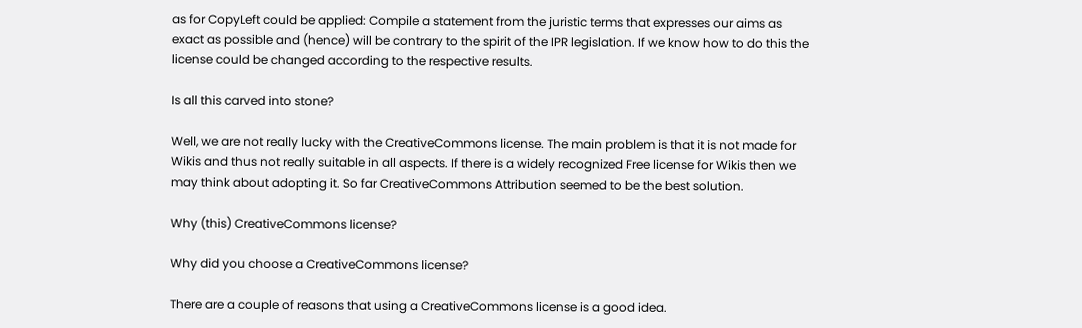as for CopyLeft could be applied: Compile a statement from the juristic terms that expresses our aims as exact as possible and (hence) will be contrary to the spirit of the IPR legislation. If we know how to do this the license could be changed according to the respective results.

Is all this carved into stone?

Well, we are not really lucky with the CreativeCommons license. The main problem is that it is not made for Wikis and thus not really suitable in all aspects. If there is a widely recognized Free license for Wikis then we may think about adopting it. So far CreativeCommons Attribution seemed to be the best solution.

Why (this) CreativeCommons license?

Why did you choose a CreativeCommons license?

There are a couple of reasons that using a CreativeCommons license is a good idea.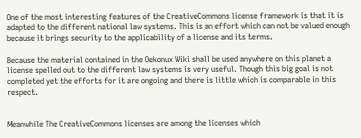One of the most interesting features of the CreativeCommons license framework is that it is adapted to the different national law systems. This is an effort which can not be valued enough because it brings security to the applicability of a license and its terms.

Because the material contained in the Oekonux Wiki shall be used anywhere on this planet a license spelled out to the different law systems is very useful. Though this big goal is not completed yet the efforts for it are ongoing and there is little which is comparable in this respect.


Meanwhile The CreativeCommons licenses are among the licenses which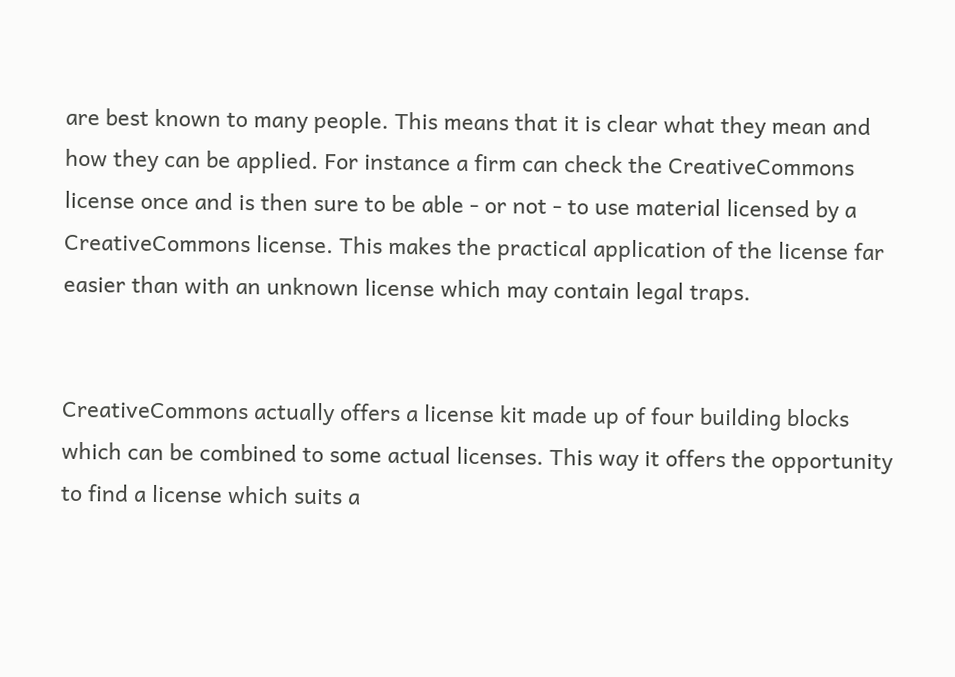are best known to many people. This means that it is clear what they mean and how they can be applied. For instance a firm can check the CreativeCommons license once and is then sure to be able - or not - to use material licensed by a CreativeCommons license. This makes the practical application of the license far easier than with an unknown license which may contain legal traps.


CreativeCommons actually offers a license kit made up of four building blocks which can be combined to some actual licenses. This way it offers the opportunity to find a license which suits a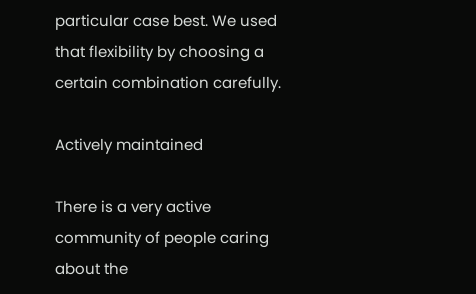particular case best. We used that flexibility by choosing a certain combination carefully.

Actively maintained

There is a very active community of people caring about the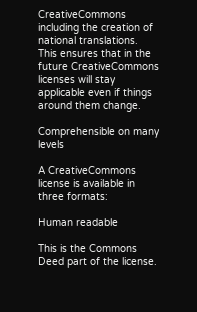CreativeCommons including the creation of national translations. This ensures that in the future CreativeCommons licenses will stay applicable even if things around them change.

Comprehensible on many levels

A CreativeCommons license is available in three formats:

Human readable

This is the Commons Deed part of the license.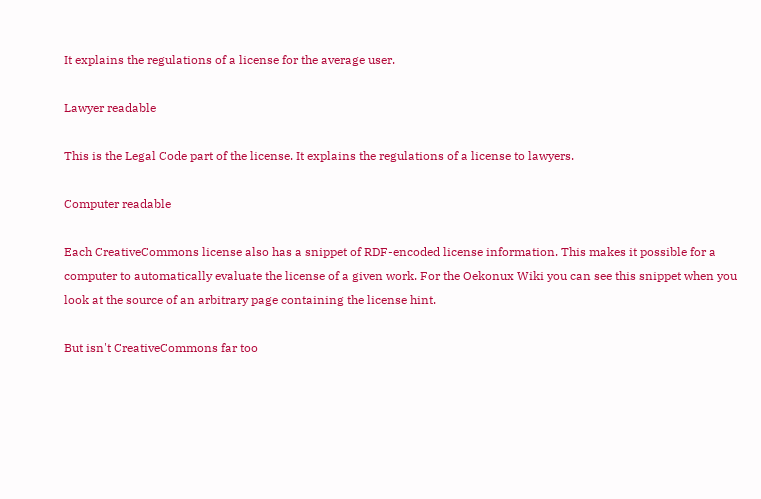It explains the regulations of a license for the average user.

Lawyer readable

This is the Legal Code part of the license. It explains the regulations of a license to lawyers.

Computer readable

Each CreativeCommons license also has a snippet of RDF-encoded license information. This makes it possible for a computer to automatically evaluate the license of a given work. For the Oekonux Wiki you can see this snippet when you look at the source of an arbitrary page containing the license hint.

But isn't CreativeCommons far too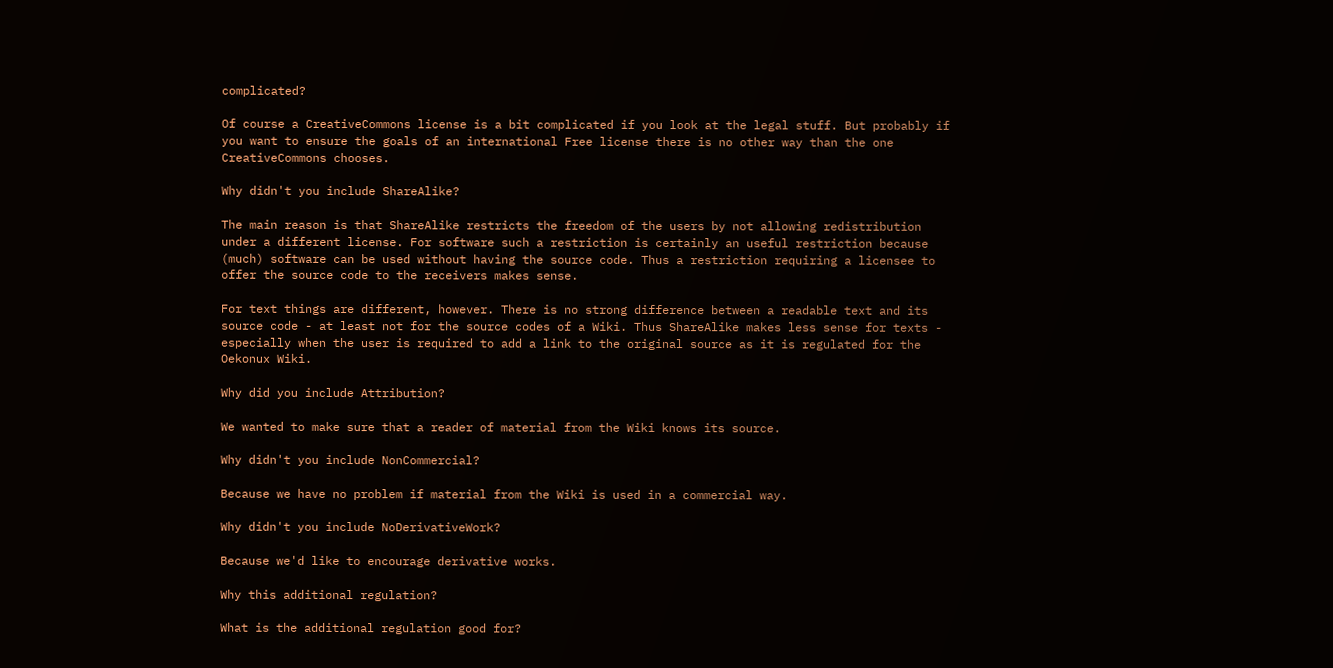complicated?

Of course a CreativeCommons license is a bit complicated if you look at the legal stuff. But probably if you want to ensure the goals of an international Free license there is no other way than the one CreativeCommons chooses.

Why didn't you include ShareAlike?

The main reason is that ShareAlike restricts the freedom of the users by not allowing redistribution under a different license. For software such a restriction is certainly an useful restriction because (much) software can be used without having the source code. Thus a restriction requiring a licensee to offer the source code to the receivers makes sense.

For text things are different, however. There is no strong difference between a readable text and its source code - at least not for the source codes of a Wiki. Thus ShareAlike makes less sense for texts - especially when the user is required to add a link to the original source as it is regulated for the Oekonux Wiki.

Why did you include Attribution?

We wanted to make sure that a reader of material from the Wiki knows its source.

Why didn't you include NonCommercial?

Because we have no problem if material from the Wiki is used in a commercial way.

Why didn't you include NoDerivativeWork?

Because we'd like to encourage derivative works.

Why this additional regulation?

What is the additional regulation good for?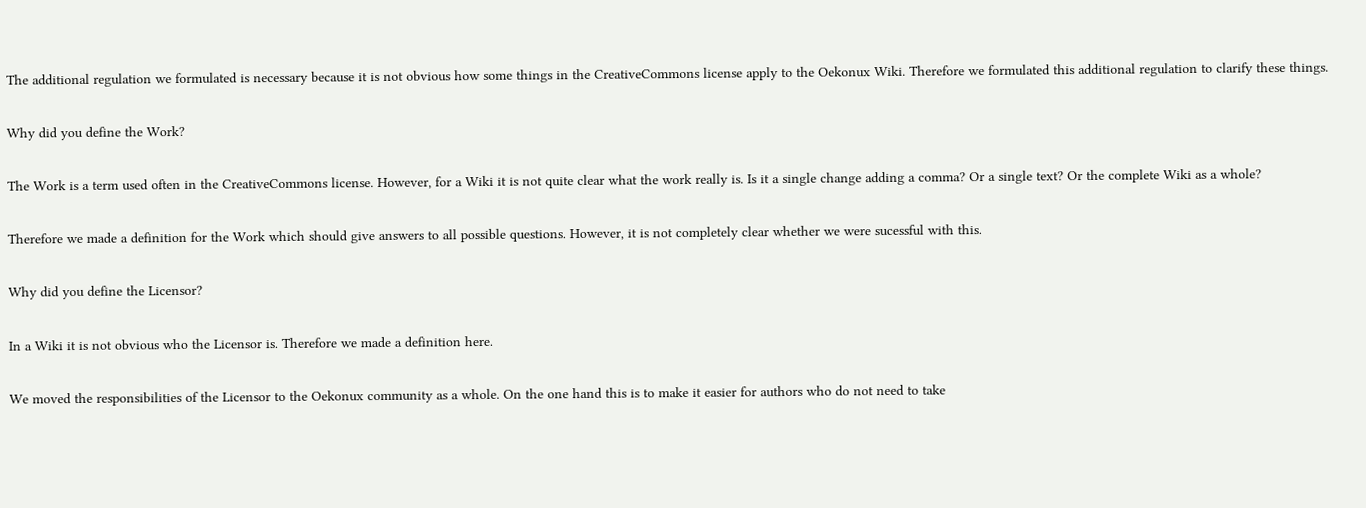The additional regulation we formulated is necessary because it is not obvious how some things in the CreativeCommons license apply to the Oekonux Wiki. Therefore we formulated this additional regulation to clarify these things.

Why did you define the Work?

The Work is a term used often in the CreativeCommons license. However, for a Wiki it is not quite clear what the work really is. Is it a single change adding a comma? Or a single text? Or the complete Wiki as a whole?

Therefore we made a definition for the Work which should give answers to all possible questions. However, it is not completely clear whether we were sucessful with this.

Why did you define the Licensor?

In a Wiki it is not obvious who the Licensor is. Therefore we made a definition here.

We moved the responsibilities of the Licensor to the Oekonux community as a whole. On the one hand this is to make it easier for authors who do not need to take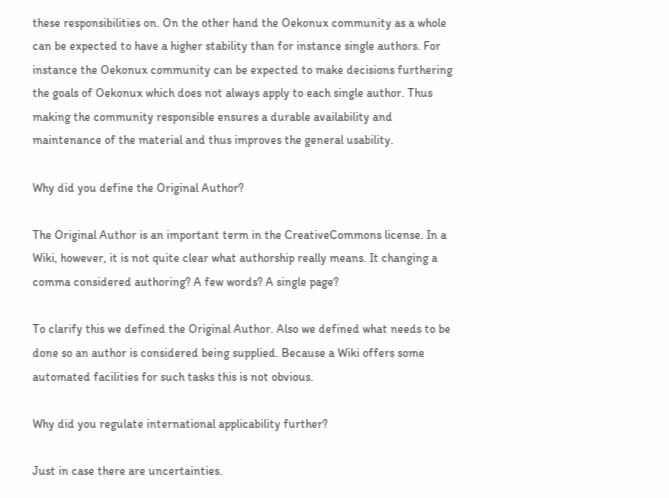these responsibilities on. On the other hand the Oekonux community as a whole can be expected to have a higher stability than for instance single authors. For instance the Oekonux community can be expected to make decisions furthering the goals of Oekonux which does not always apply to each single author. Thus making the community responsible ensures a durable availability and maintenance of the material and thus improves the general usability.

Why did you define the Original Author?

The Original Author is an important term in the CreativeCommons license. In a Wiki, however, it is not quite clear what authorship really means. It changing a comma considered authoring? A few words? A single page?

To clarify this we defined the Original Author. Also we defined what needs to be done so an author is considered being supplied. Because a Wiki offers some automated facilities for such tasks this is not obvious.

Why did you regulate international applicability further?

Just in case there are uncertainties.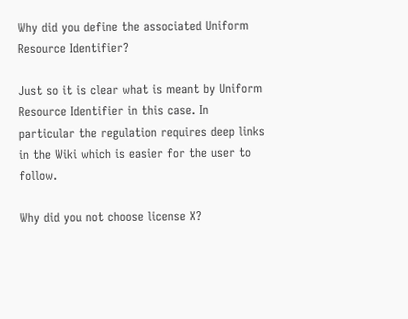Why did you define the associated Uniform Resource Identifier?

Just so it is clear what is meant by Uniform Resource Identifier in this case. In particular the regulation requires deep links in the Wiki which is easier for the user to follow.

Why did you not choose license X?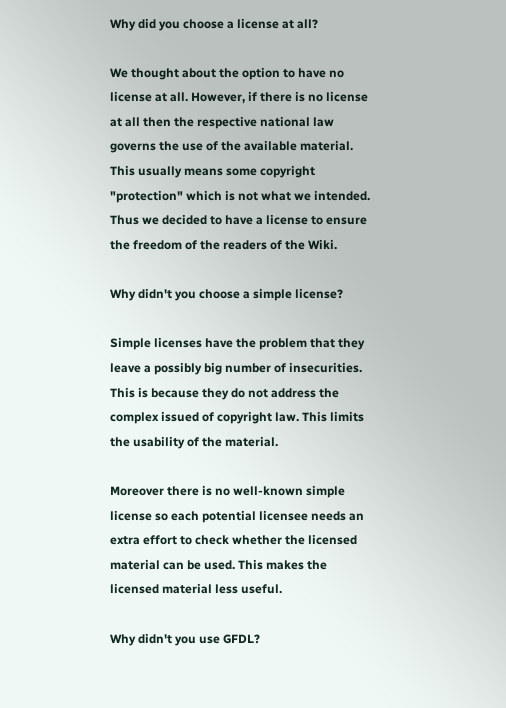Why did you choose a license at all?

We thought about the option to have no license at all. However, if there is no license at all then the respective national law governs the use of the available material. This usually means some copyright "protection" which is not what we intended. Thus we decided to have a license to ensure the freedom of the readers of the Wiki.

Why didn't you choose a simple license?

Simple licenses have the problem that they leave a possibly big number of insecurities. This is because they do not address the complex issued of copyright law. This limits the usability of the material.

Moreover there is no well-known simple license so each potential licensee needs an extra effort to check whether the licensed material can be used. This makes the licensed material less useful.

Why didn't you use GFDL?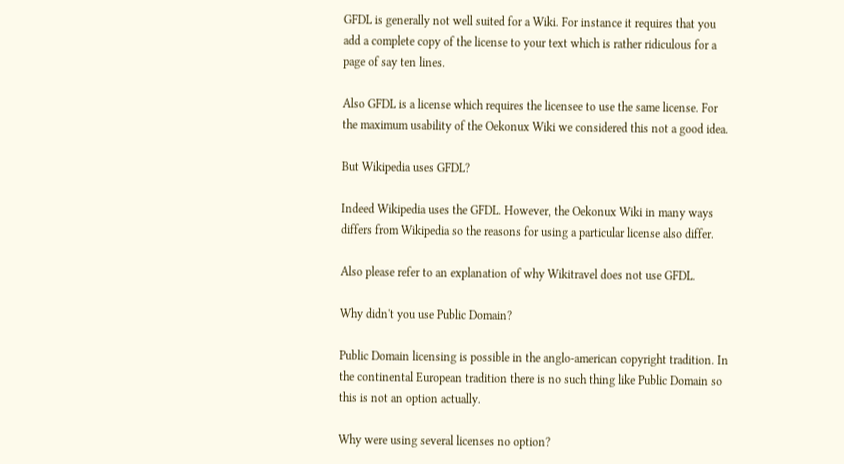GFDL is generally not well suited for a Wiki. For instance it requires that you add a complete copy of the license to your text which is rather ridiculous for a page of say ten lines.

Also GFDL is a license which requires the licensee to use the same license. For the maximum usability of the Oekonux Wiki we considered this not a good idea.

But Wikipedia uses GFDL?

Indeed Wikipedia uses the GFDL. However, the Oekonux Wiki in many ways differs from Wikipedia so the reasons for using a particular license also differ.

Also please refer to an explanation of why Wikitravel does not use GFDL.

Why didn't you use Public Domain?

Public Domain licensing is possible in the anglo-american copyright tradition. In the continental European tradition there is no such thing like Public Domain so this is not an option actually.

Why were using several licenses no option?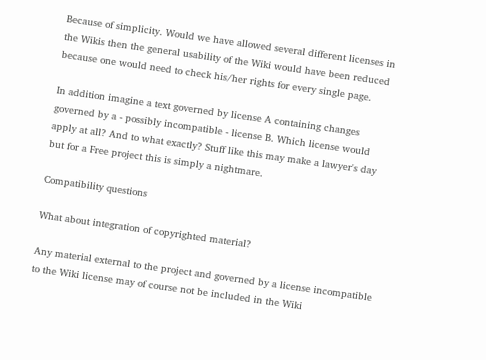Because of simplicity. Would we have allowed several different licenses in the Wikis then the general usability of the Wiki would have been reduced because one would need to check his/her rights for every single page.

In addition imagine a text governed by license A containing changes governed by a - possibly incompatible - license B. Which license would apply at all? And to what exactly? Stuff like this may make a lawyer's day but for a Free project this is simply a nightmare.

Compatibility questions

What about integration of copyrighted material?

Any material external to the project and governed by a license incompatible to the Wiki license may of course not be included in the Wiki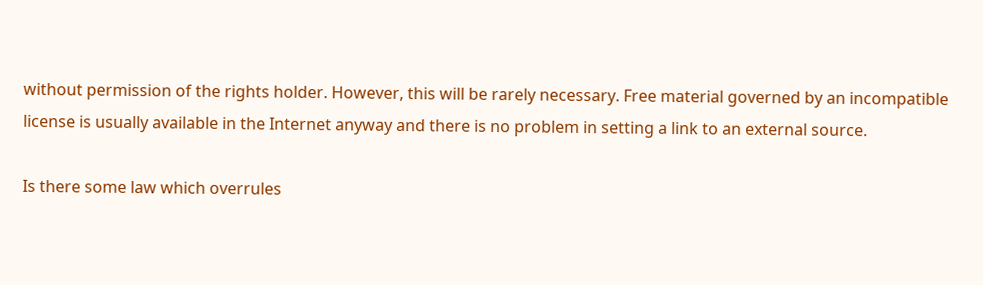without permission of the rights holder. However, this will be rarely necessary. Free material governed by an incompatible license is usually available in the Internet anyway and there is no problem in setting a link to an external source.

Is there some law which overrules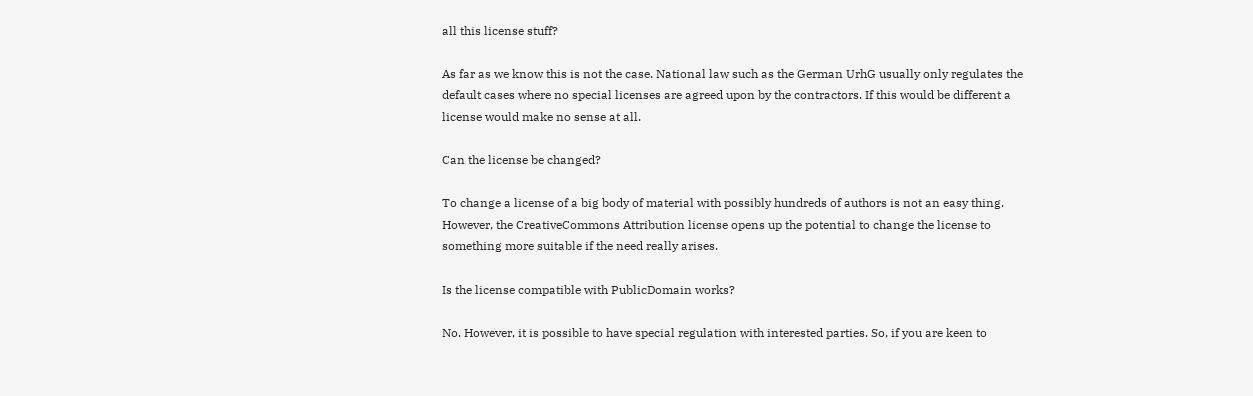all this license stuff?

As far as we know this is not the case. National law such as the German UrhG usually only regulates the default cases where no special licenses are agreed upon by the contractors. If this would be different a license would make no sense at all.

Can the license be changed?

To change a license of a big body of material with possibly hundreds of authors is not an easy thing. However, the CreativeCommons Attribution license opens up the potential to change the license to something more suitable if the need really arises.

Is the license compatible with PublicDomain works?

No. However, it is possible to have special regulation with interested parties. So, if you are keen to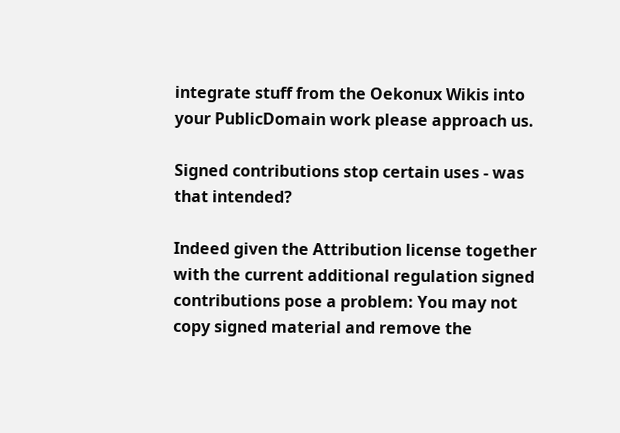integrate stuff from the Oekonux Wikis into your PublicDomain work please approach us.

Signed contributions stop certain uses - was that intended?

Indeed given the Attribution license together with the current additional regulation signed contributions pose a problem: You may not copy signed material and remove the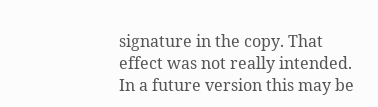signature in the copy. That effect was not really intended. In a future version this may be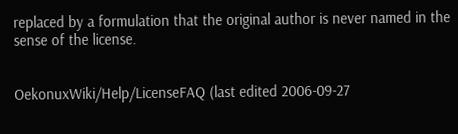replaced by a formulation that the original author is never named in the sense of the license.


OekonuxWiki/Help/LicenseFAQ (last edited 2006-09-27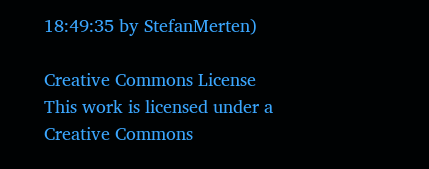18:49:35 by StefanMerten)

Creative Commons License
This work is licensed under a Creative Commons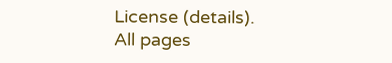License (details).
All pages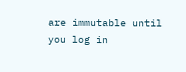are immutable until you log in